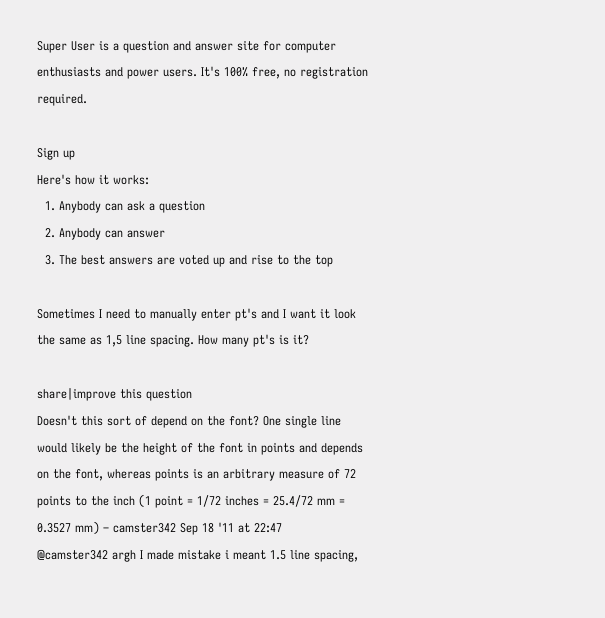Super User is a question and answer site for computer enthusiasts and power users. It's 100% free, no registration required.

Sign up
Here's how it works:
  1. Anybody can ask a question
  2. Anybody can answer
  3. The best answers are voted up and rise to the top

Sometimes I need to manually enter pt's and I want it look the same as 1,5 line spacing. How many pt's is it?

share|improve this question
Doesn't this sort of depend on the font? One single line would likely be the height of the font in points and depends on the font, whereas points is an arbitrary measure of 72 points to the inch (1 point = 1⁄72 inches = 25.4⁄72 mm = 0.3527 mm) – camster342 Sep 18 '11 at 22:47
@camster342 argh I made mistake i meant 1.5 line spacing,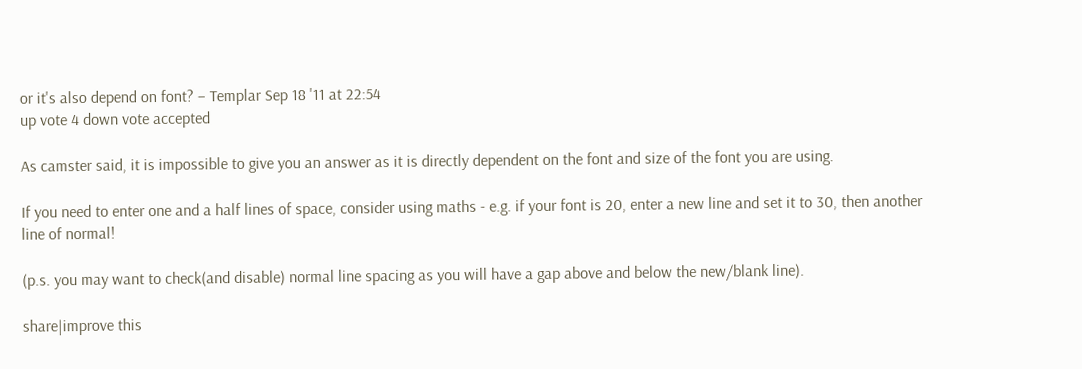or it's also depend on font? – Templar Sep 18 '11 at 22:54
up vote 4 down vote accepted

As camster said, it is impossible to give you an answer as it is directly dependent on the font and size of the font you are using.

If you need to enter one and a half lines of space, consider using maths - e.g. if your font is 20, enter a new line and set it to 30, then another line of normal!

(p.s. you may want to check(and disable) normal line spacing as you will have a gap above and below the new/blank line).

share|improve this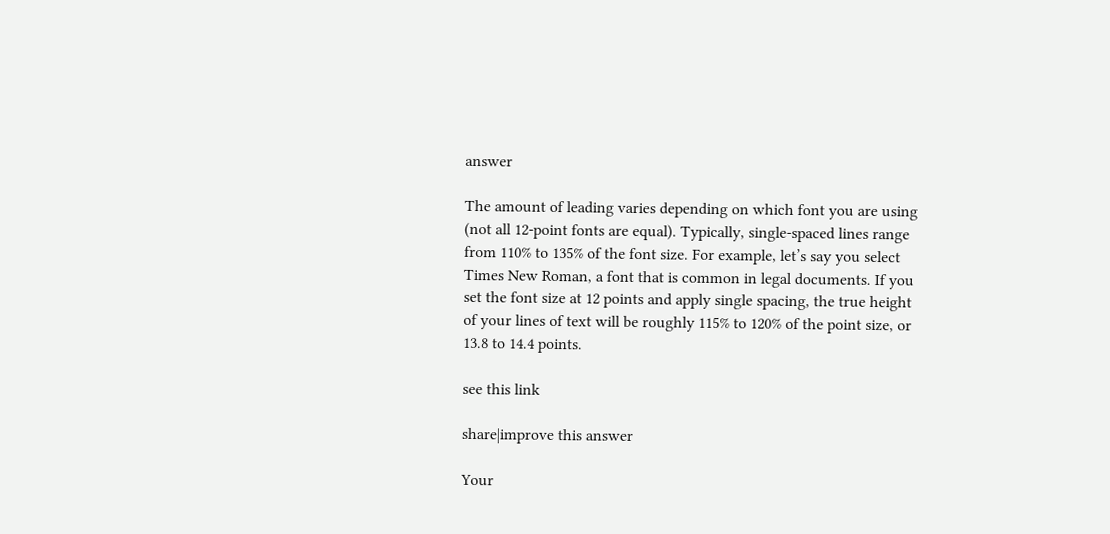answer

The amount of leading varies depending on which font you are using (not all 12-point fonts are equal). Typically, single-spaced lines range from 110% to 135% of the font size. For example, let’s say you select Times New Roman, a font that is common in legal documents. If you set the font size at 12 points and apply single spacing, the true height of your lines of text will be roughly 115% to 120% of the point size, or 13.8 to 14.4 points.

see this link

share|improve this answer

Your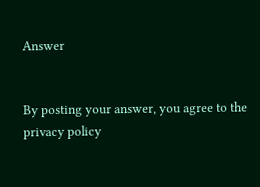Answer


By posting your answer, you agree to the privacy policy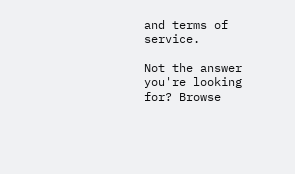and terms of service.

Not the answer you're looking for? Browse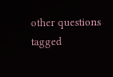other questions tagged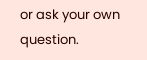or ask your own question.